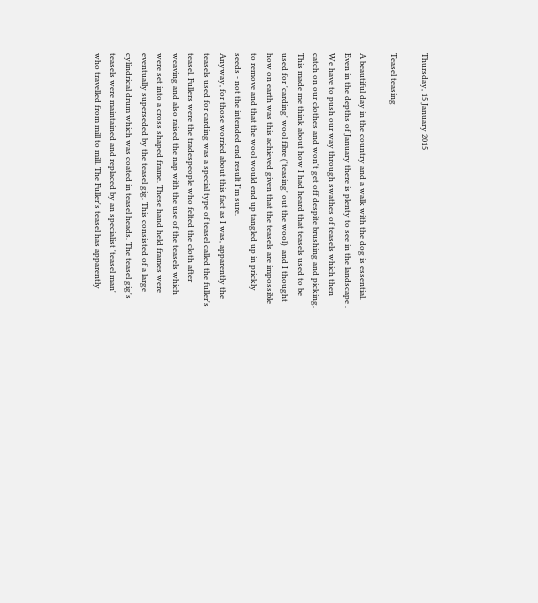Thursday, 15 January 2015

Teasel teasing

A beautiful day in the country and a walk with the dog is essential. Even in the depths of January there is plenty to see in the landscape . We have to push our way through swathes of teasels which then catch on our clothes and won't get off despite brushing and picking. This made me think about how I had heard that teasels used to be used for 'carding' wool fibre ('teasing' out the wool)  and I thought how on earth was this achieved given that the teasels are impossible to remove and that the wool would end up tangled up in prickly seeds - not the intended end result I'm sure.
Anyway, for those worried about this fact as I was, apparently the teasels used for carding was a special type of teasel called the fuller's teasel. Fullers were the tradespeople who felted the cloth after weaving and also raised the nap with the use of the teasels which were set into a cross shaped frame. These hand held frames were eventually superseded by the teasel gig. This consisted of a large cylindrical drum which was coated in teasel heads. The teasel gig's teasels were maintained and replaced by an specialist 'teasel man' who travelled from mill to mill. The Fuller's teasel has apparently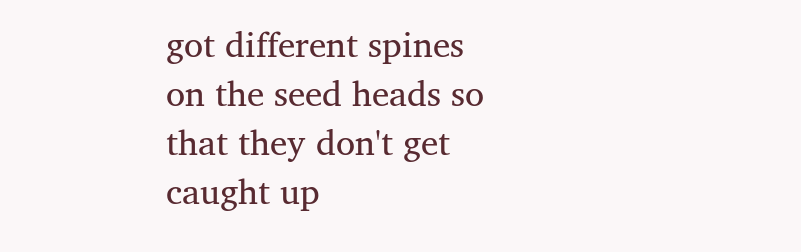got different spines on the seed heads so that they don't get caught up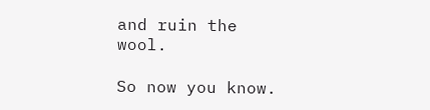and ruin the wool.

So now you know.